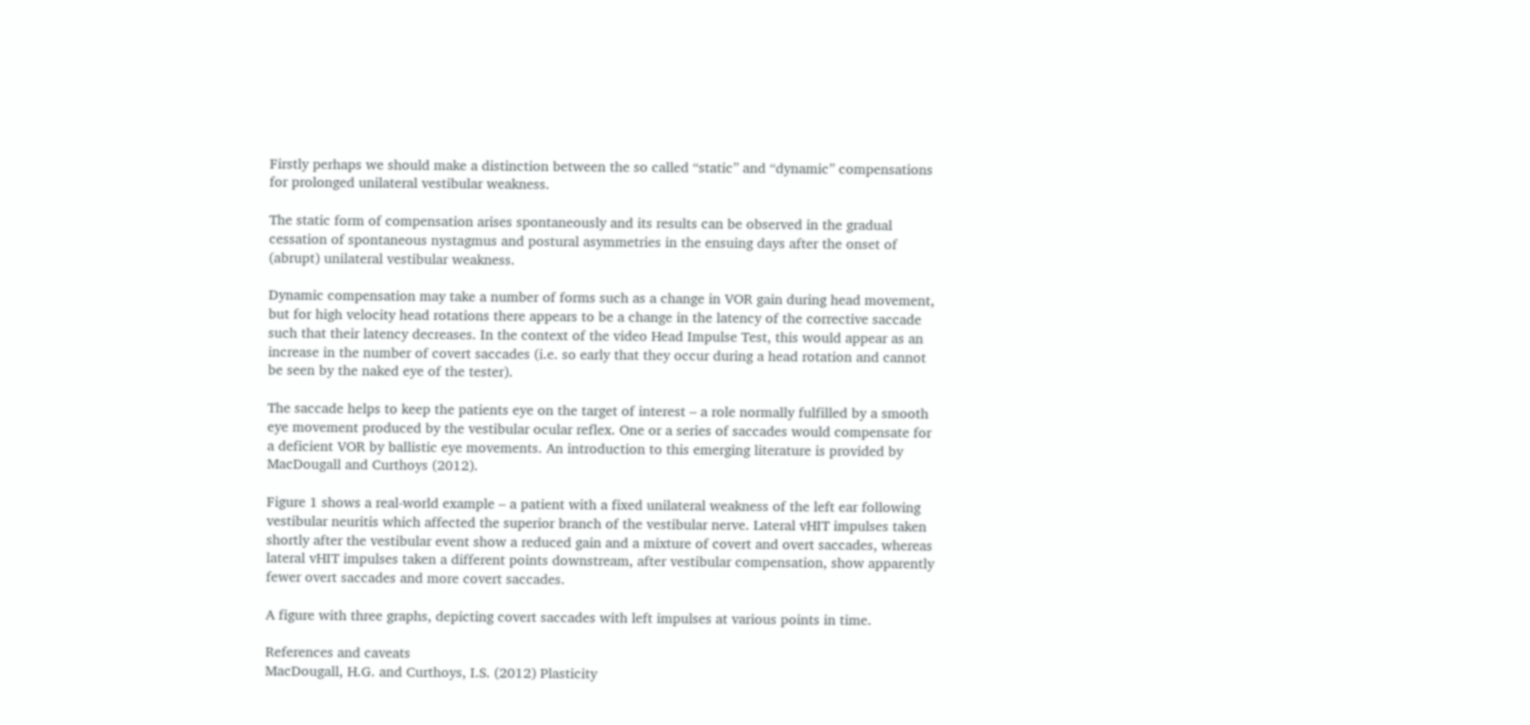Firstly perhaps we should make a distinction between the so called “static” and “dynamic” compensations for prolonged unilateral vestibular weakness.

The static form of compensation arises spontaneously and its results can be observed in the gradual cessation of spontaneous nystagmus and postural asymmetries in the ensuing days after the onset of (abrupt) unilateral vestibular weakness.

Dynamic compensation may take a number of forms such as a change in VOR gain during head movement, but for high velocity head rotations there appears to be a change in the latency of the corrective saccade such that their latency decreases. In the context of the video Head Impulse Test, this would appear as an increase in the number of covert saccades (i.e. so early that they occur during a head rotation and cannot be seen by the naked eye of the tester).

The saccade helps to keep the patients eye on the target of interest – a role normally fulfilled by a smooth eye movement produced by the vestibular ocular reflex. One or a series of saccades would compensate for a deficient VOR by ballistic eye movements. An introduction to this emerging literature is provided by MacDougall and Curthoys (2012).

Figure 1 shows a real-world example – a patient with a fixed unilateral weakness of the left ear following vestibular neuritis which affected the superior branch of the vestibular nerve. Lateral vHIT impulses taken shortly after the vestibular event show a reduced gain and a mixture of covert and overt saccades, whereas lateral vHIT impulses taken a different points downstream, after vestibular compensation, show apparently fewer overt saccades and more covert saccades.

A figure with three graphs, depicting covert saccades with left impulses at various points in time.

References and caveats
MacDougall, H.G. and Curthoys, I.S. (2012) Plasticity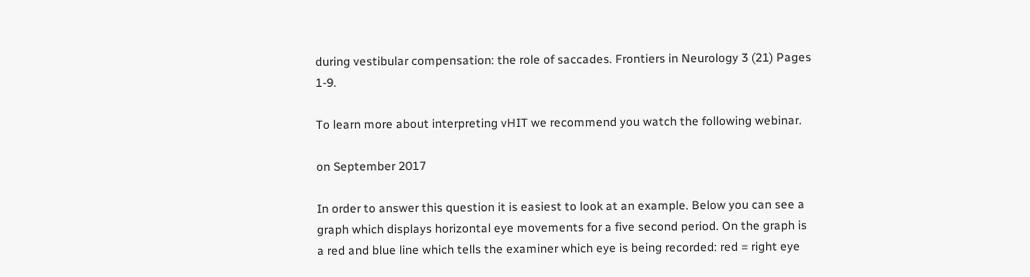during vestibular compensation: the role of saccades. Frontiers in Neurology 3 (21) Pages 1-9.

To learn more about interpreting vHIT we recommend you watch the following webinar.

on September 2017

In order to answer this question it is easiest to look at an example. Below you can see a graph which displays horizontal eye movements for a five second period. On the graph is a red and blue line which tells the examiner which eye is being recorded: red = right eye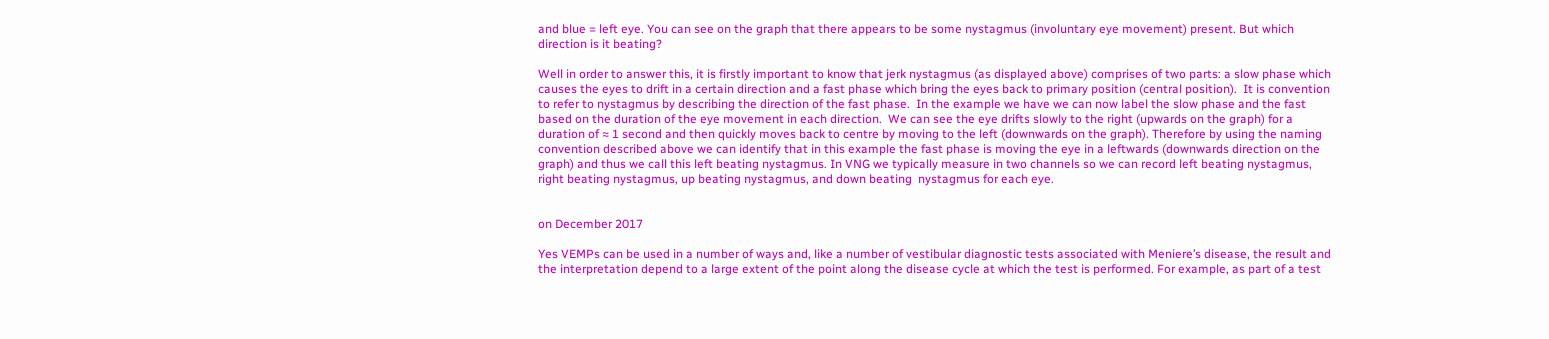and blue = left eye. You can see on the graph that there appears to be some nystagmus (involuntary eye movement) present. But which direction is it beating?

Well in order to answer this, it is firstly important to know that jerk nystagmus (as displayed above) comprises of two parts: a slow phase which causes the eyes to drift in a certain direction and a fast phase which bring the eyes back to primary position (central position).  It is convention to refer to nystagmus by describing the direction of the fast phase.  In the example we have we can now label the slow phase and the fast based on the duration of the eye movement in each direction.  We can see the eye drifts slowly to the right (upwards on the graph) for a duration of ≈ 1 second and then quickly moves back to centre by moving to the left (downwards on the graph). Therefore by using the naming convention described above we can identify that in this example the fast phase is moving the eye in a leftwards (downwards direction on the graph) and thus we call this left beating nystagmus. In VNG we typically measure in two channels so we can record left beating nystagmus, right beating nystagmus, up beating nystagmus, and down beating  nystagmus for each eye.


on December 2017

Yes VEMPs can be used in a number of ways and, like a number of vestibular diagnostic tests associated with Meniere’s disease, the result and the interpretation depend to a large extent of the point along the disease cycle at which the test is performed. For example, as part of a test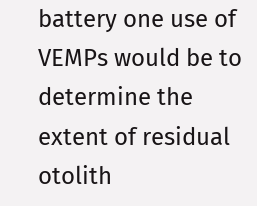battery one use of VEMPs would be to determine the extent of residual otolith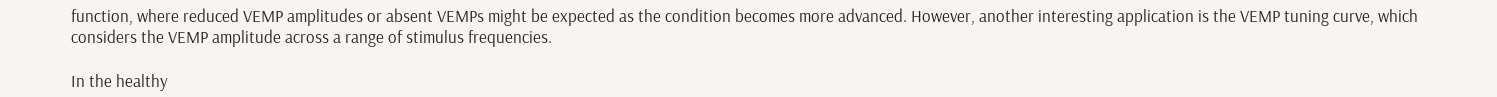function, where reduced VEMP amplitudes or absent VEMPs might be expected as the condition becomes more advanced. However, another interesting application is the VEMP tuning curve, which considers the VEMP amplitude across a range of stimulus frequencies.

In the healthy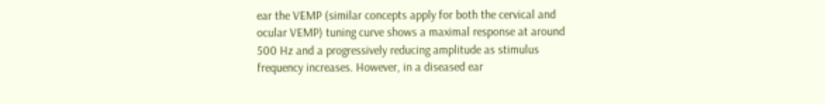ear the VEMP (similar concepts apply for both the cervical and ocular VEMP) tuning curve shows a maximal response at around 500 Hz and a progressively reducing amplitude as stimulus frequency increases. However, in a diseased ear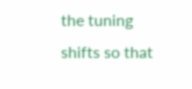the tuning shifts so that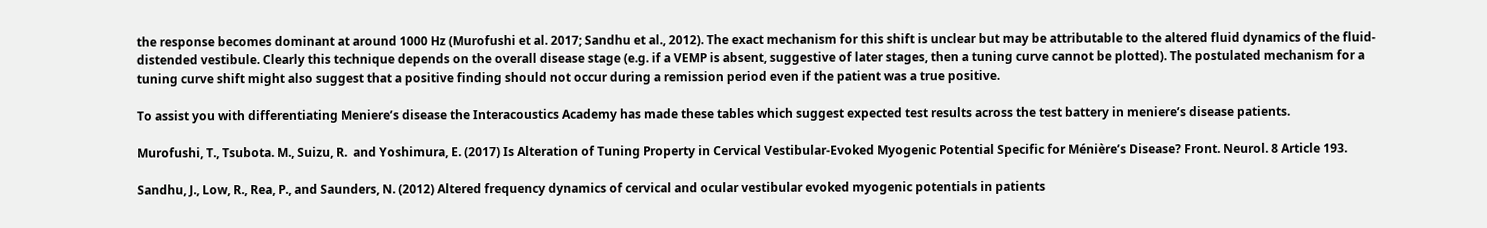the response becomes dominant at around 1000 Hz (Murofushi et al. 2017; Sandhu et al., 2012). The exact mechanism for this shift is unclear but may be attributable to the altered fluid dynamics of the fluid-distended vestibule. Clearly this technique depends on the overall disease stage (e.g. if a VEMP is absent, suggestive of later stages, then a tuning curve cannot be plotted). The postulated mechanism for a tuning curve shift might also suggest that a positive finding should not occur during a remission period even if the patient was a true positive.

To assist you with differentiating Meniere’s disease the Interacoustics Academy has made these tables which suggest expected test results across the test battery in meniere’s disease patients.

Murofushi, T., Tsubota. M., Suizu, R.  and Yoshimura, E. (2017) Is Alteration of Tuning Property in Cervical Vestibular-Evoked Myogenic Potential Specific for Ménière’s Disease? Front. Neurol. 8 Article 193.

Sandhu, J., Low, R., Rea, P., and Saunders, N. (2012) Altered frequency dynamics of cervical and ocular vestibular evoked myogenic potentials in patients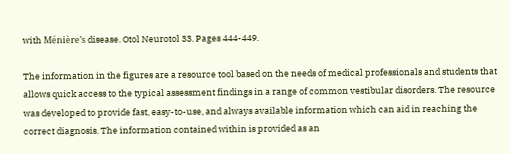with Ménière’s disease. Otol Neurotol 33. Pages 444-449.

The information in the figures are a resource tool based on the needs of medical professionals and students that allows quick access to the typical assessment findings in a range of common vestibular disorders. The resource was developed to provide fast, easy-to-use, and always available information which can aid in reaching the correct diagnosis. The information contained within is provided as an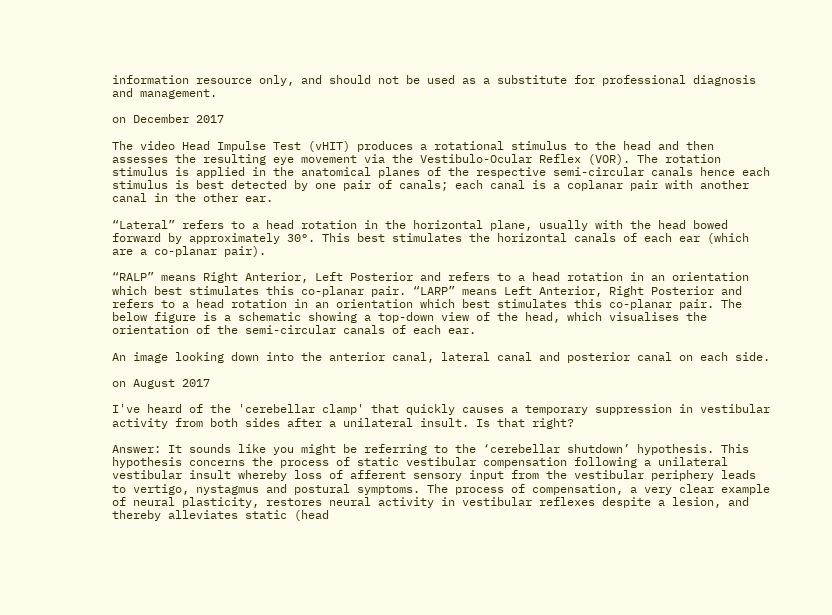information resource only, and should not be used as a substitute for professional diagnosis and management.

on December 2017

The video Head Impulse Test (vHIT) produces a rotational stimulus to the head and then assesses the resulting eye movement via the Vestibulo-Ocular Reflex (VOR). The rotation stimulus is applied in the anatomical planes of the respective semi-circular canals hence each stimulus is best detected by one pair of canals; each canal is a coplanar pair with another canal in the other ear.

“Lateral” refers to a head rotation in the horizontal plane, usually with the head bowed forward by approximately 30°. This best stimulates the horizontal canals of each ear (which are a co-planar pair).

“RALP” means Right Anterior, Left Posterior and refers to a head rotation in an orientation which best stimulates this co-planar pair. “LARP” means Left Anterior, Right Posterior and refers to a head rotation in an orientation which best stimulates this co-planar pair. The below figure is a schematic showing a top-down view of the head, which visualises the orientation of the semi-circular canals of each ear.

An image looking down into the anterior canal, lateral canal and posterior canal on each side.

on August 2017

I've heard of the 'cerebellar clamp' that quickly causes a temporary suppression in vestibular activity from both sides after a unilateral insult. Is that right?

Answer: It sounds like you might be referring to the ‘cerebellar shutdown’ hypothesis. This hypothesis concerns the process of static vestibular compensation following a unilateral vestibular insult whereby loss of afferent sensory input from the vestibular periphery leads to vertigo, nystagmus and postural symptoms. The process of compensation, a very clear example of neural plasticity, restores neural activity in vestibular reflexes despite a lesion, and thereby alleviates static (head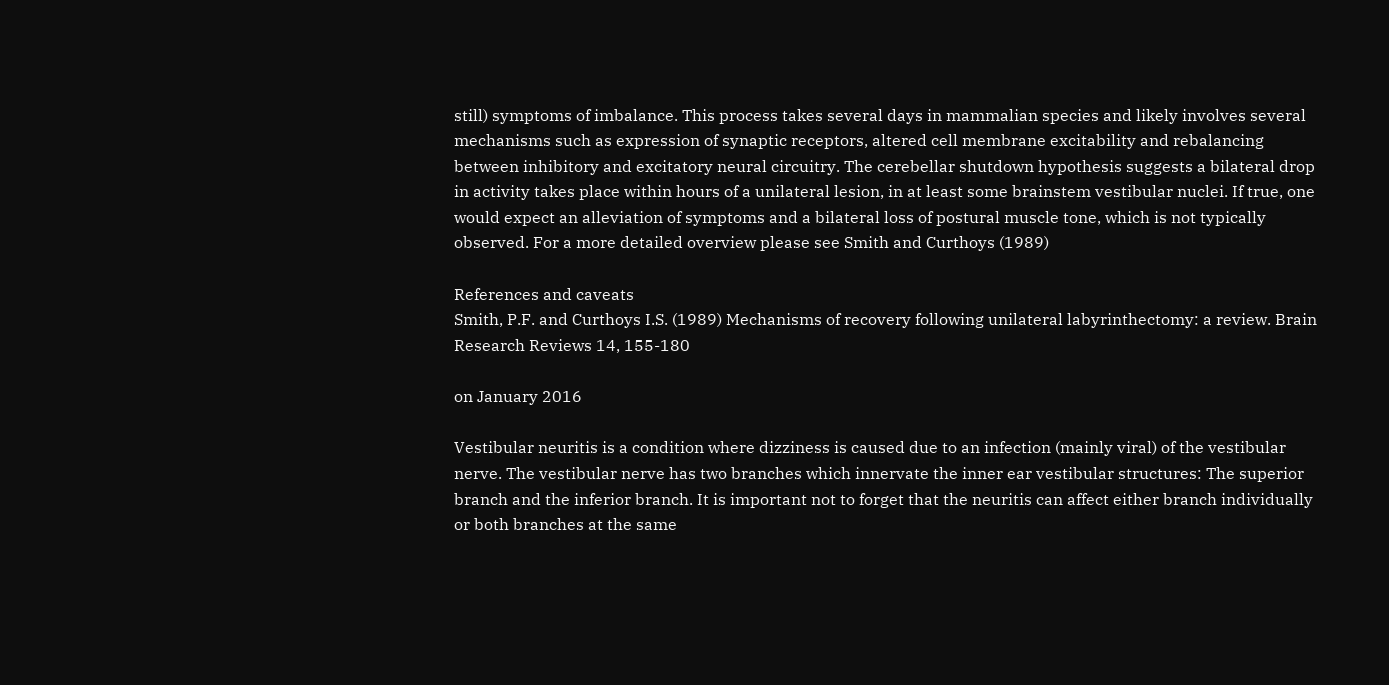still) symptoms of imbalance. This process takes several days in mammalian species and likely involves several mechanisms such as expression of synaptic receptors, altered cell membrane excitability and rebalancing between inhibitory and excitatory neural circuitry. The cerebellar shutdown hypothesis suggests a bilateral drop in activity takes place within hours of a unilateral lesion, in at least some brainstem vestibular nuclei. If true, one would expect an alleviation of symptoms and a bilateral loss of postural muscle tone, which is not typically observed. For a more detailed overview please see Smith and Curthoys (1989)

References and caveats
Smith, P.F. and Curthoys I.S. (1989) Mechanisms of recovery following unilateral labyrinthectomy: a review. Brain Research Reviews 14, 155-180

on January 2016

Vestibular neuritis is a condition where dizziness is caused due to an infection (mainly viral) of the vestibular nerve. The vestibular nerve has two branches which innervate the inner ear vestibular structures: The superior branch and the inferior branch. It is important not to forget that the neuritis can affect either branch individually or both branches at the same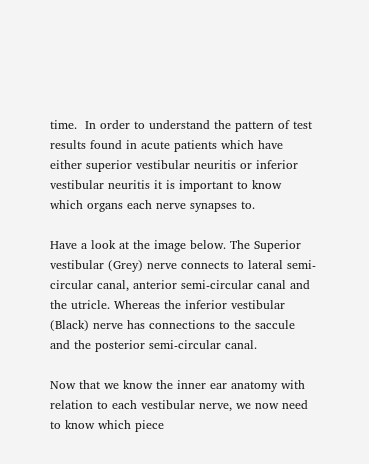time.  In order to understand the pattern of test results found in acute patients which have either superior vestibular neuritis or inferior vestibular neuritis it is important to know which organs each nerve synapses to.

Have a look at the image below. The Superior vestibular (Grey) nerve connects to lateral semi-circular canal, anterior semi-circular canal and the utricle. Whereas the inferior vestibular (Black) nerve has connections to the saccule and the posterior semi-circular canal.

Now that we know the inner ear anatomy with relation to each vestibular nerve, we now need to know which piece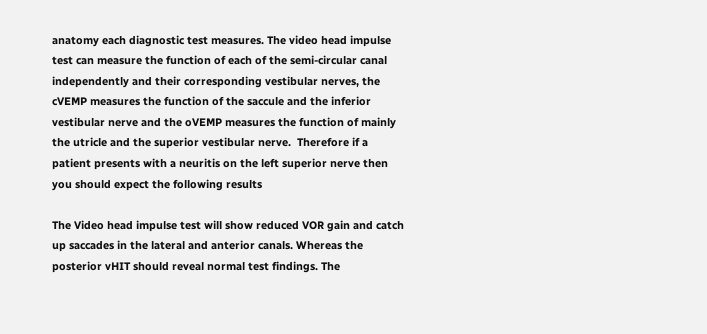anatomy each diagnostic test measures. The video head impulse test can measure the function of each of the semi-circular canal independently and their corresponding vestibular nerves, the cVEMP measures the function of the saccule and the inferior vestibular nerve and the oVEMP measures the function of mainly the utricle and the superior vestibular nerve.  Therefore if a patient presents with a neuritis on the left superior nerve then you should expect the following results

The Video head impulse test will show reduced VOR gain and catch up saccades in the lateral and anterior canals. Whereas the posterior vHIT should reveal normal test findings. The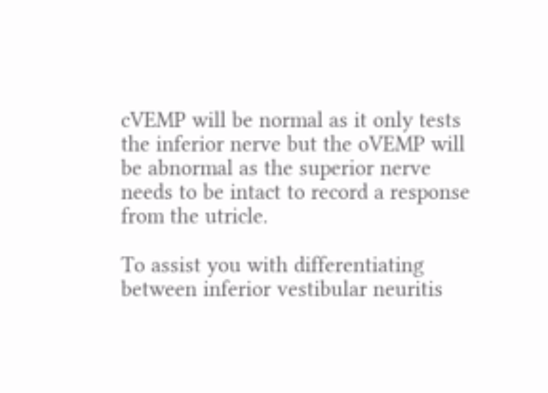cVEMP will be normal as it only tests the inferior nerve but the oVEMP will be abnormal as the superior nerve needs to be intact to record a response from the utricle.

To assist you with differentiating between inferior vestibular neuritis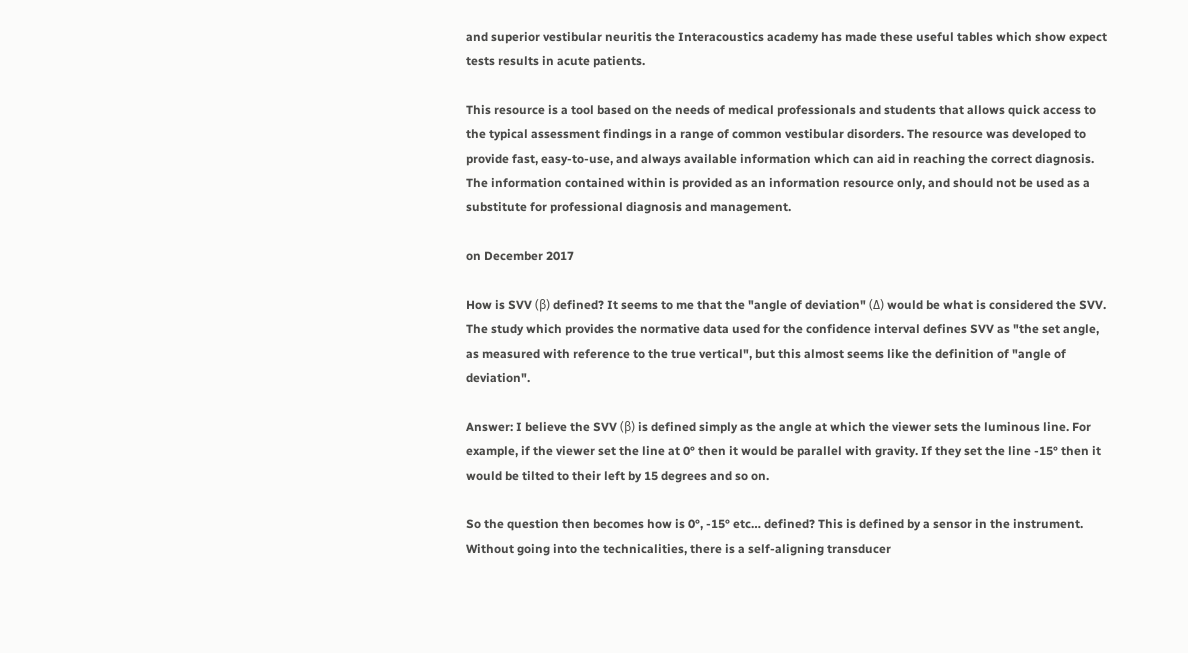and superior vestibular neuritis the Interacoustics academy has made these useful tables which show expect tests results in acute patients.

This resource is a tool based on the needs of medical professionals and students that allows quick access to the typical assessment findings in a range of common vestibular disorders. The resource was developed to provide fast, easy-to-use, and always available information which can aid in reaching the correct diagnosis. The information contained within is provided as an information resource only, and should not be used as a substitute for professional diagnosis and management.

on December 2017

How is SVV (β) defined? It seems to me that the "angle of deviation" (Δ) would be what is considered the SVV.  The study which provides the normative data used for the confidence interval defines SVV as "the set angle, as measured with reference to the true vertical", but this almost seems like the definition of "angle of deviation".

Answer: I believe the SVV (β) is defined simply as the angle at which the viewer sets the luminous line. For example, if the viewer set the line at 0° then it would be parallel with gravity. If they set the line -15° then it would be tilted to their left by 15 degrees and so on.

So the question then becomes how is 0°, -15° etc… defined? This is defined by a sensor in the instrument. Without going into the technicalities, there is a self-aligning transducer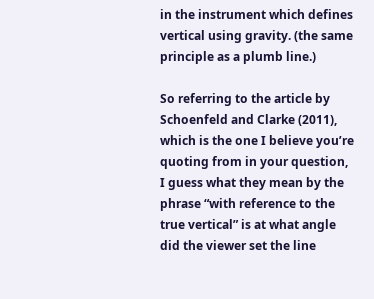in the instrument which defines vertical using gravity. (the same principle as a plumb line.)

So referring to the article by Schoenfeld and Clarke (2011), which is the one I believe you’re quoting from in your question, I guess what they mean by the phrase “with reference to the true vertical” is at what angle did the viewer set the line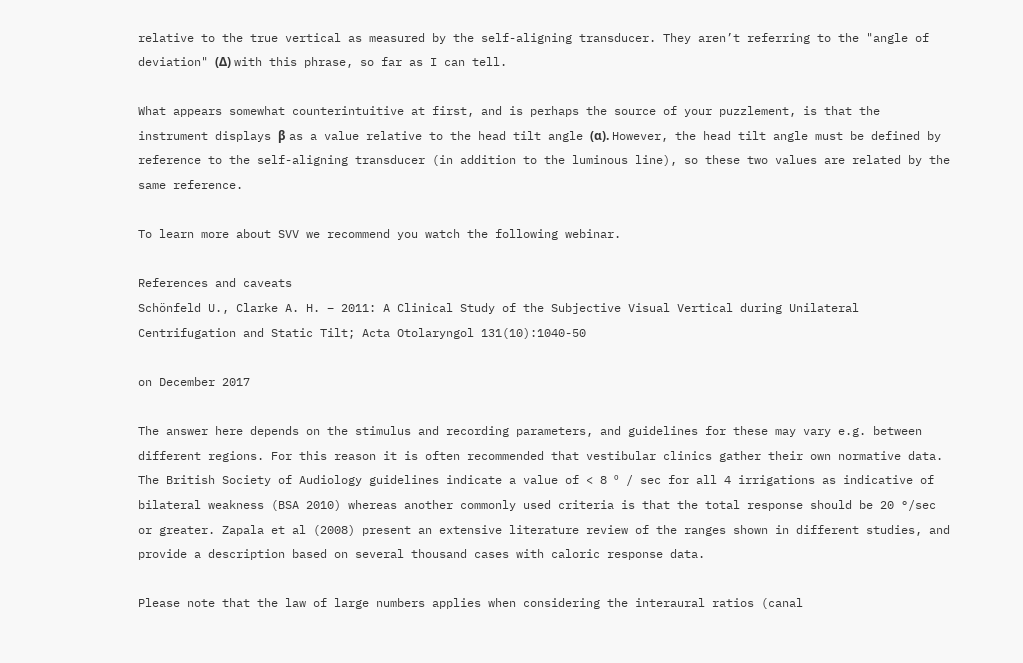relative to the true vertical as measured by the self-aligning transducer. They aren’t referring to the "angle of deviation" (Δ) with this phrase, so far as I can tell.

What appears somewhat counterintuitive at first, and is perhaps the source of your puzzlement, is that the instrument displays β as a value relative to the head tilt angle (α). However, the head tilt angle must be defined by reference to the self-aligning transducer (in addition to the luminous line), so these two values are related by the same reference.

To learn more about SVV we recommend you watch the following webinar.

References and caveats
Schönfeld U., Clarke A. H. – 2011: A Clinical Study of the Subjective Visual Vertical during Unilateral Centrifugation and Static Tilt; Acta Otolaryngol 131(10):1040-50

on December 2017

The answer here depends on the stimulus and recording parameters, and guidelines for these may vary e.g. between different regions. For this reason it is often recommended that vestibular clinics gather their own normative data.  The British Society of Audiology guidelines indicate a value of < 8 º / sec for all 4 irrigations as indicative of bilateral weakness (BSA 2010) whereas another commonly used criteria is that the total response should be 20 °/sec or greater. Zapala et al (2008) present an extensive literature review of the ranges shown in different studies, and provide a description based on several thousand cases with caloric response data.

Please note that the law of large numbers applies when considering the interaural ratios (canal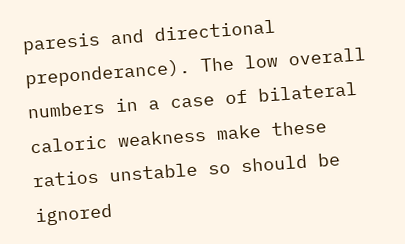paresis and directional preponderance). The low overall numbers in a case of bilateral caloric weakness make these ratios unstable so should be ignored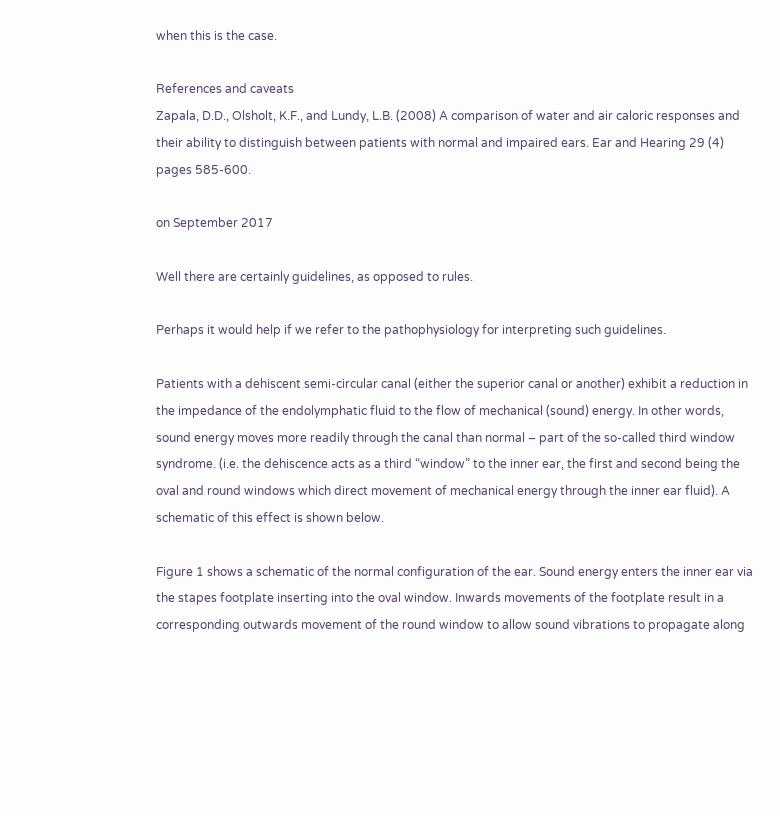when this is the case.

References and caveats
Zapala, D.D., Olsholt, K.F., and Lundy, L.B. (2008) A comparison of water and air caloric responses and their ability to distinguish between patients with normal and impaired ears. Ear and Hearing 29 (4) pages 585-600.

on September 2017

Well there are certainly guidelines, as opposed to rules.

Perhaps it would help if we refer to the pathophysiology for interpreting such guidelines.

Patients with a dehiscent semi-circular canal (either the superior canal or another) exhibit a reduction in the impedance of the endolymphatic fluid to the flow of mechanical (sound) energy. In other words, sound energy moves more readily through the canal than normal – part of the so-called third window syndrome. (i.e. the dehiscence acts as a third “window” to the inner ear, the first and second being the oval and round windows which direct movement of mechanical energy through the inner ear fluid). A schematic of this effect is shown below.

Figure 1 shows a schematic of the normal configuration of the ear. Sound energy enters the inner ear via the stapes footplate inserting into the oval window. Inwards movements of the footplate result in a corresponding outwards movement of the round window to allow sound vibrations to propagate along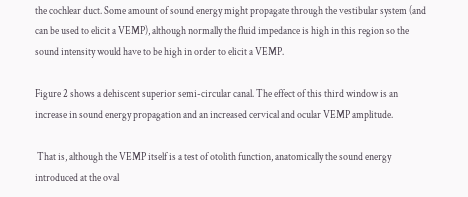the cochlear duct. Some amount of sound energy might propagate through the vestibular system (and can be used to elicit a VEMP), although normally the fluid impedance is high in this region so the sound intensity would have to be high in order to elicit a VEMP.

Figure 2 shows a dehiscent superior semi-circular canal. The effect of this third window is an increase in sound energy propagation and an increased cervical and ocular VEMP amplitude.

 That is, although the VEMP itself is a test of otolith function, anatomically the sound energy introduced at the oval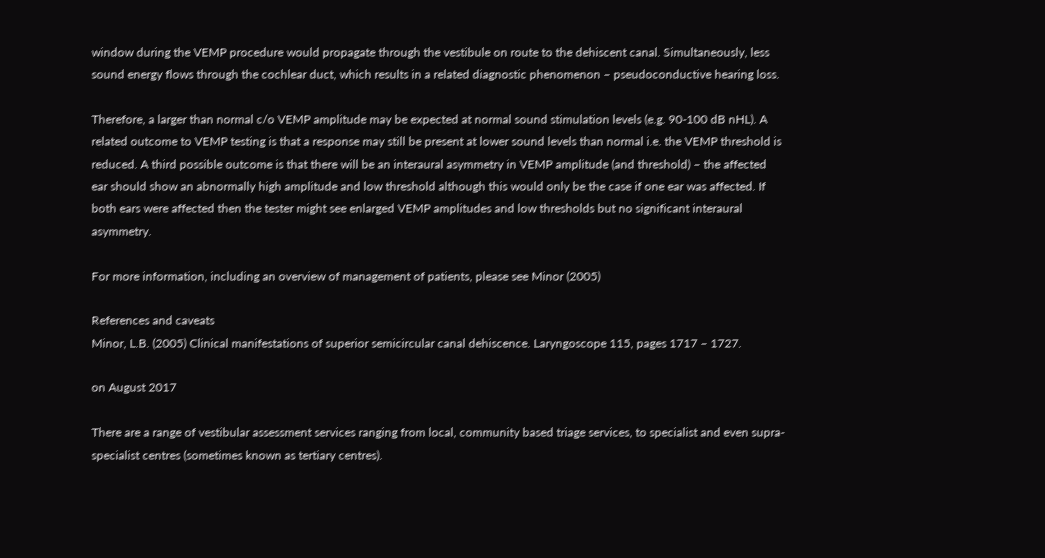window during the VEMP procedure would propagate through the vestibule on route to the dehiscent canal. Simultaneously, less sound energy flows through the cochlear duct, which results in a related diagnostic phenomenon – pseudoconductive hearing loss.

Therefore, a larger than normal c/o VEMP amplitude may be expected at normal sound stimulation levels (e.g. 90-100 dB nHL). A related outcome to VEMP testing is that a response may still be present at lower sound levels than normal i.e. the VEMP threshold is reduced. A third possible outcome is that there will be an interaural asymmetry in VEMP amplitude (and threshold) – the affected ear should show an abnormally high amplitude and low threshold although this would only be the case if one ear was affected. If both ears were affected then the tester might see enlarged VEMP amplitudes and low thresholds but no significant interaural asymmetry.

For more information, including an overview of management of patients, please see Minor (2005)

References and caveats
Minor, L.B. (2005) Clinical manifestations of superior semicircular canal dehiscence. Laryngoscope 115, pages 1717 – 1727.

on August 2017

There are a range of vestibular assessment services ranging from local, community based triage services, to specialist and even supra-specialist centres (sometimes known as tertiary centres).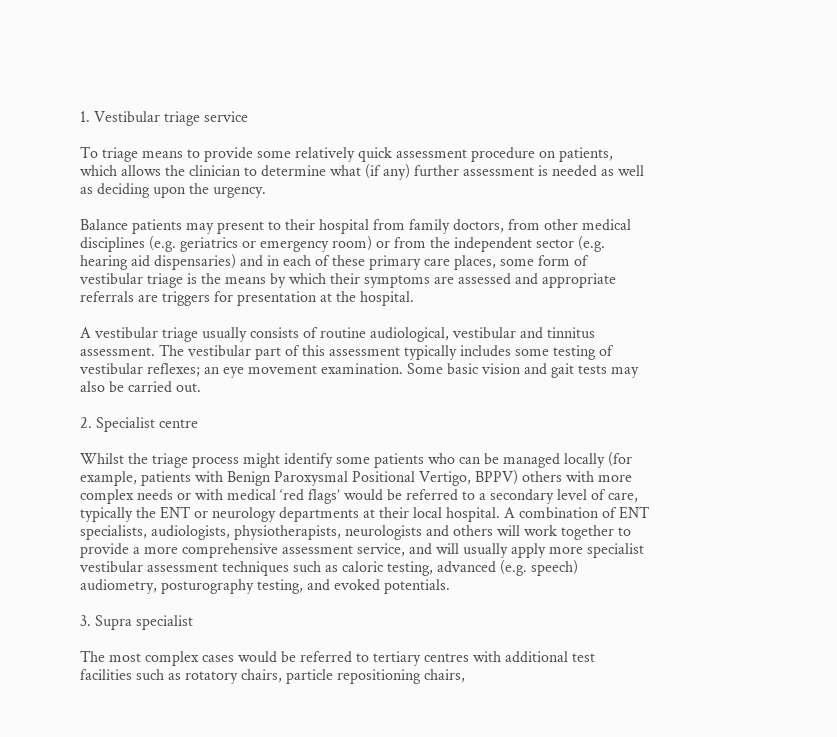1. Vestibular triage service

To triage means to provide some relatively quick assessment procedure on patients, which allows the clinician to determine what (if any) further assessment is needed as well as deciding upon the urgency.

Balance patients may present to their hospital from family doctors, from other medical disciplines (e.g. geriatrics or emergency room) or from the independent sector (e.g. hearing aid dispensaries) and in each of these primary care places, some form of vestibular triage is the means by which their symptoms are assessed and appropriate referrals are triggers for presentation at the hospital.

A vestibular triage usually consists of routine audiological, vestibular and tinnitus assessment. The vestibular part of this assessment typically includes some testing of vestibular reflexes; an eye movement examination. Some basic vision and gait tests may also be carried out.

2. Specialist centre

Whilst the triage process might identify some patients who can be managed locally (for example, patients with Benign Paroxysmal Positional Vertigo, BPPV) others with more complex needs or with medical ‘red flags’ would be referred to a secondary level of care, typically the ENT or neurology departments at their local hospital. A combination of ENT specialists, audiologists, physiotherapists, neurologists and others will work together to provide a more comprehensive assessment service, and will usually apply more specialist vestibular assessment techniques such as caloric testing, advanced (e.g. speech) audiometry, posturography testing, and evoked potentials.

3. Supra specialist

The most complex cases would be referred to tertiary centres with additional test facilities such as rotatory chairs, particle repositioning chairs,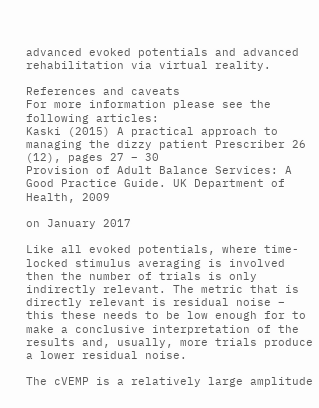advanced evoked potentials and advanced rehabilitation via virtual reality.

References and caveats
For more information please see the following articles:
Kaski (2015) A practical approach to managing the dizzy patient Prescriber 26 (12), pages 27 – 30
Provision of Adult Balance Services: A Good Practice Guide. UK Department of Health, 2009

on January 2017

Like all evoked potentials, where time-locked stimulus averaging is involved then the number of trials is only indirectly relevant. The metric that is directly relevant is residual noise – this these needs to be low enough for to make a conclusive interpretation of the results and, usually, more trials produce a lower residual noise.

The cVEMP is a relatively large amplitude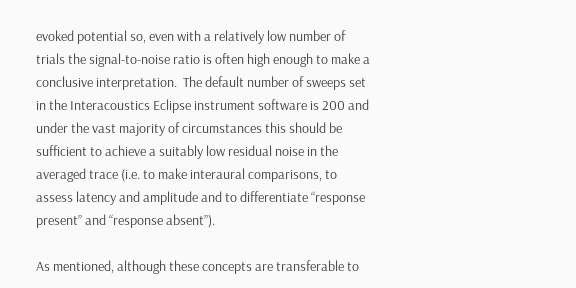evoked potential so, even with a relatively low number of trials the signal-to-noise ratio is often high enough to make a conclusive interpretation.  The default number of sweeps set in the Interacoustics Eclipse instrument software is 200 and under the vast majority of circumstances this should be sufficient to achieve a suitably low residual noise in the averaged trace (i.e. to make interaural comparisons, to assess latency and amplitude and to differentiate “response present” and “response absent”).

As mentioned, although these concepts are transferable to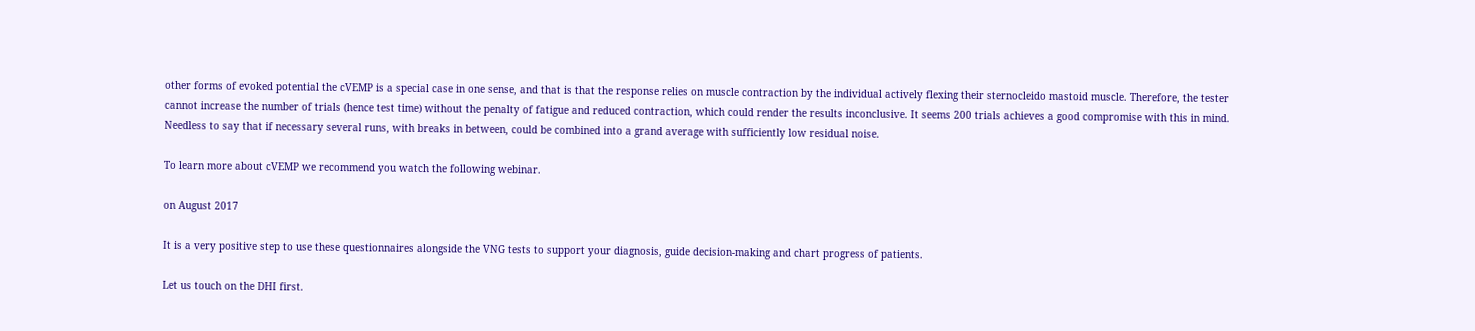other forms of evoked potential the cVEMP is a special case in one sense, and that is that the response relies on muscle contraction by the individual actively flexing their sternocleido mastoid muscle. Therefore, the tester cannot increase the number of trials (hence test time) without the penalty of fatigue and reduced contraction, which could render the results inconclusive. It seems 200 trials achieves a good compromise with this in mind. Needless to say that if necessary several runs, with breaks in between, could be combined into a grand average with sufficiently low residual noise.

To learn more about cVEMP we recommend you watch the following webinar.

on August 2017

It is a very positive step to use these questionnaires alongside the VNG tests to support your diagnosis, guide decision-making and chart progress of patients.

Let us touch on the DHI first.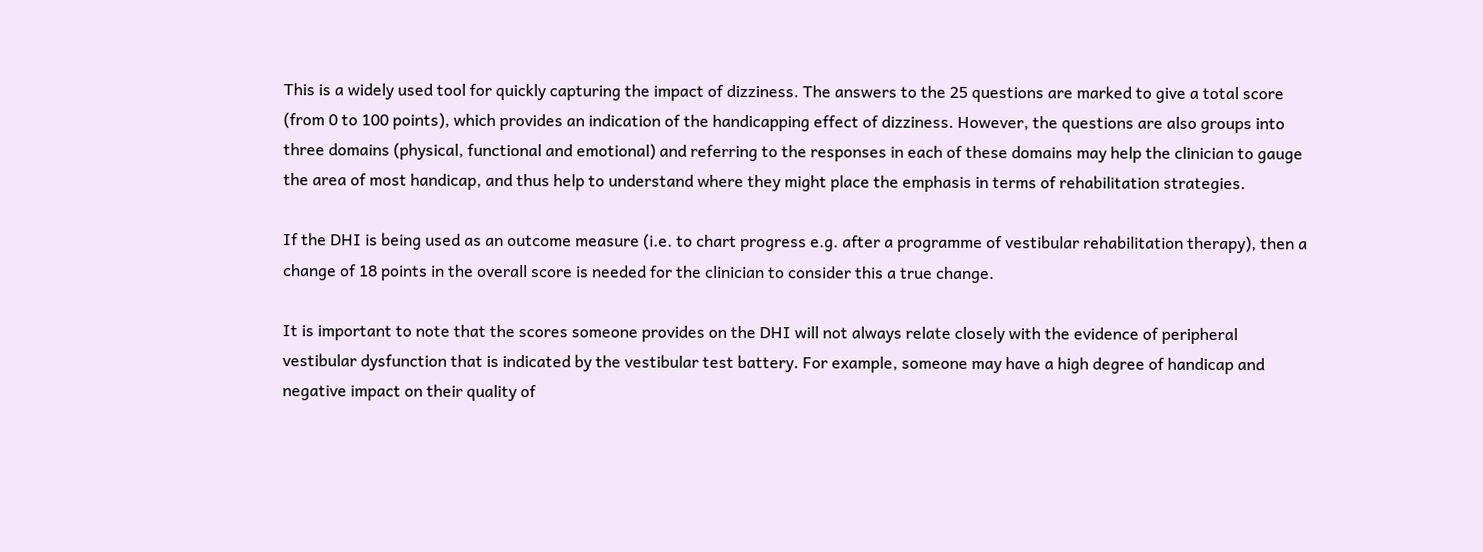This is a widely used tool for quickly capturing the impact of dizziness. The answers to the 25 questions are marked to give a total score (from 0 to 100 points), which provides an indication of the handicapping effect of dizziness. However, the questions are also groups into three domains (physical, functional and emotional) and referring to the responses in each of these domains may help the clinician to gauge the area of most handicap, and thus help to understand where they might place the emphasis in terms of rehabilitation strategies.

If the DHI is being used as an outcome measure (i.e. to chart progress e.g. after a programme of vestibular rehabilitation therapy), then a change of 18 points in the overall score is needed for the clinician to consider this a true change.

It is important to note that the scores someone provides on the DHI will not always relate closely with the evidence of peripheral vestibular dysfunction that is indicated by the vestibular test battery. For example, someone may have a high degree of handicap and negative impact on their quality of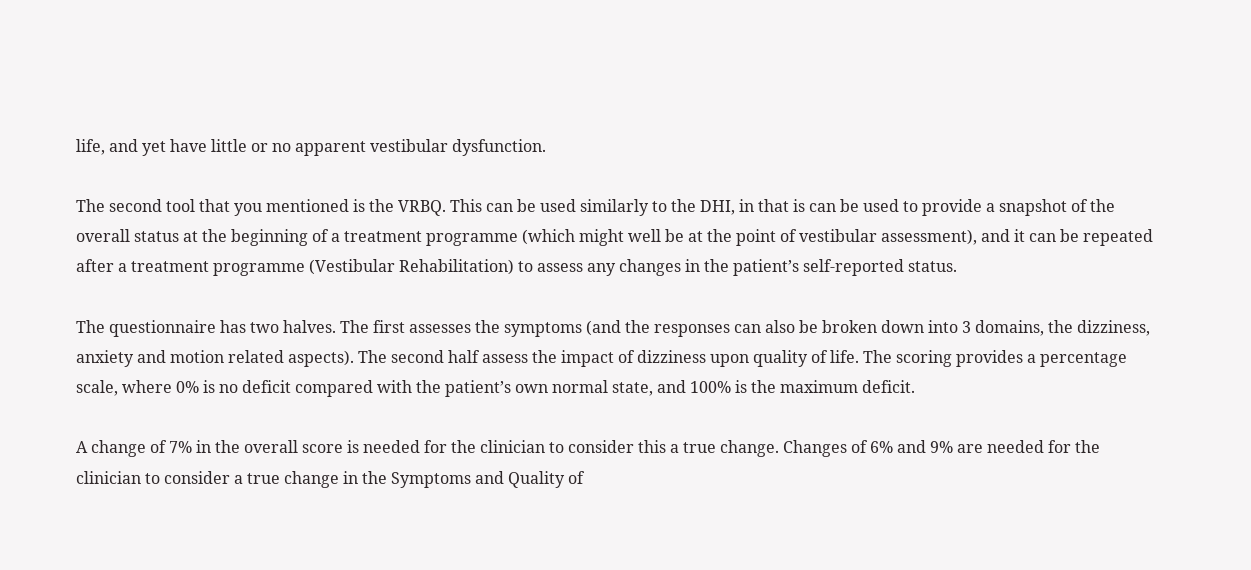life, and yet have little or no apparent vestibular dysfunction.

The second tool that you mentioned is the VRBQ. This can be used similarly to the DHI, in that is can be used to provide a snapshot of the overall status at the beginning of a treatment programme (which might well be at the point of vestibular assessment), and it can be repeated after a treatment programme (Vestibular Rehabilitation) to assess any changes in the patient’s self-reported status.

The questionnaire has two halves. The first assesses the symptoms (and the responses can also be broken down into 3 domains, the dizziness, anxiety and motion related aspects). The second half assess the impact of dizziness upon quality of life. The scoring provides a percentage scale, where 0% is no deficit compared with the patient’s own normal state, and 100% is the maximum deficit.

A change of 7% in the overall score is needed for the clinician to consider this a true change. Changes of 6% and 9% are needed for the clinician to consider a true change in the Symptoms and Quality of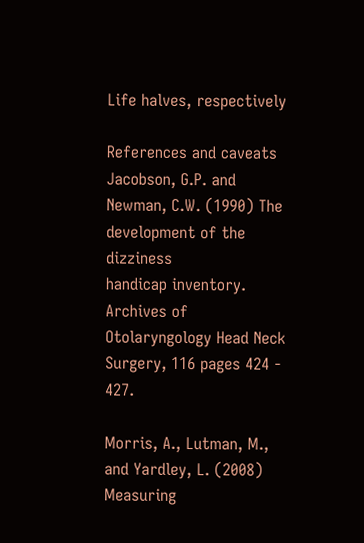Life halves, respectively

References and caveats
Jacobson, G.P. and Newman, C.W. (1990) The development of the dizziness
handicap inventory. Archives of Otolaryngology Head Neck Surgery, 116 pages 424 - 427.

Morris, A., Lutman, M., and Yardley, L. (2008) Measuring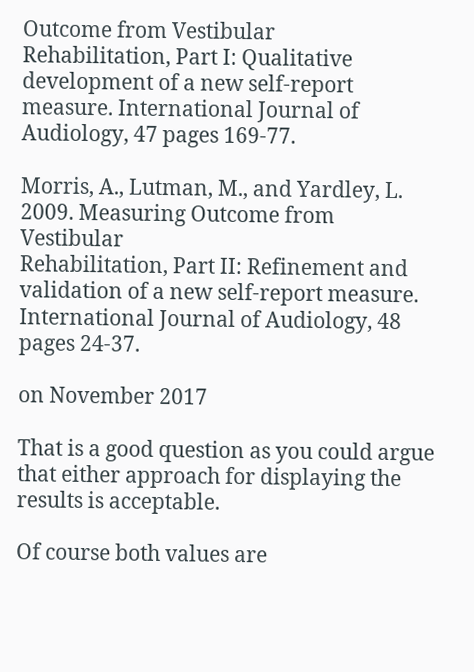Outcome from Vestibular
Rehabilitation, Part I: Qualitative development of a new self-report measure. International Journal of Audiology, 47 pages 169-77.

Morris, A., Lutman, M., and Yardley, L. 2009. Measuring Outcome from Vestibular
Rehabilitation, Part II: Refinement and validation of a new self-report measure.
International Journal of Audiology, 48 pages 24-37.

on November 2017

That is a good question as you could argue that either approach for displaying the results is acceptable.

Of course both values are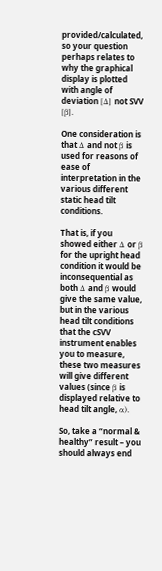provided/calculated, so your question perhaps relates to why the graphical display is plotted with angle of deviation [Δ] not SVV [β].

One consideration is that Δ and not β is used for reasons of ease of interpretation in the various different static head tilt conditions.

That is, if you showed either Δ or β for the upright head condition it would be inconsequential as both Δ and β would give the same value, but in the various head tilt conditions that the cSVV instrument enables you to measure, these two measures will give different values (since β is displayed relative to head tilt angle, α).

So, take a “normal & healthy” result – you should always end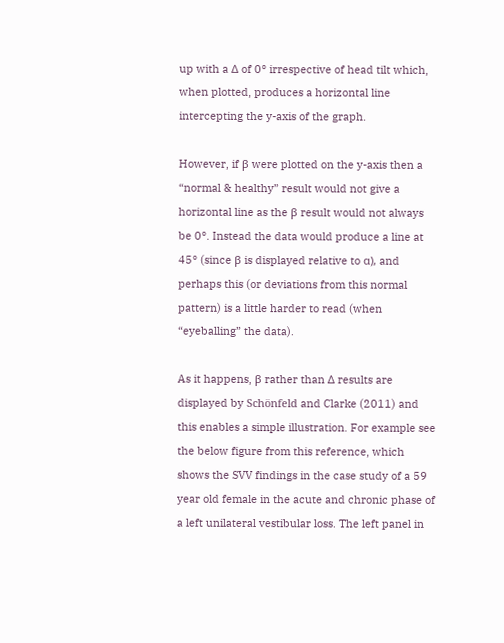up with a Δ of 0° irrespective of head tilt which, when plotted, produces a horizontal line intercepting the y-axis of the graph.

However, if β were plotted on the y-axis then a “normal & healthy” result would not give a horizontal line as the β result would not always be 0°. Instead the data would produce a line at 45° (since β is displayed relative to α), and perhaps this (or deviations from this normal pattern) is a little harder to read (when “eyeballing” the data).

As it happens, β rather than Δ results are displayed by Schönfeld and Clarke (2011) and this enables a simple illustration. For example see the below figure from this reference, which shows the SVV findings in the case study of a 59 year old female in the acute and chronic phase of a left unilateral vestibular loss. The left panel in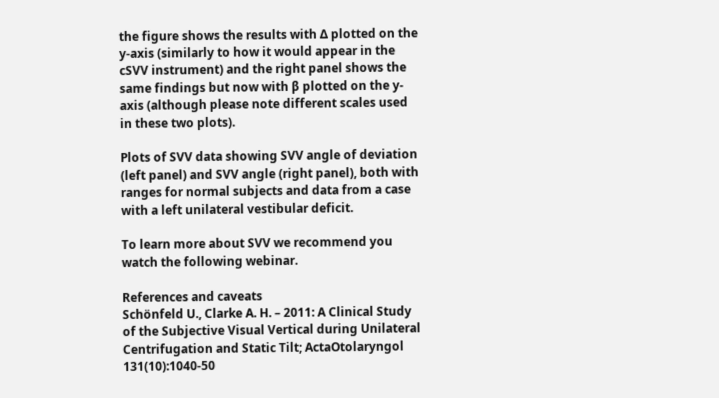the figure shows the results with Δ plotted on the y-axis (similarly to how it would appear in the cSVV instrument) and the right panel shows the same findings but now with β plotted on the y-axis (although please note different scales used in these two plots).

Plots of SVV data showing SVV angle of deviation (left panel) and SVV angle (right panel), both with ranges for normal subjects and data from a case with a left unilateral vestibular deficit.

To learn more about SVV we recommend you watch the following webinar.

References and caveats
Schönfeld U., Clarke A. H. – 2011: A Clinical Study of the Subjective Visual Vertical during Unilateral Centrifugation and Static Tilt; ActaOtolaryngol 131(10):1040-50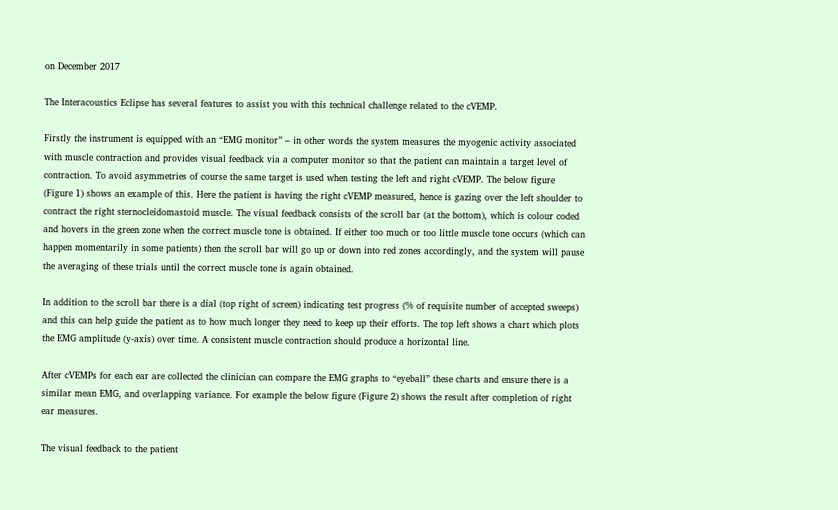on December 2017

The Interacoustics Eclipse has several features to assist you with this technical challenge related to the cVEMP.

Firstly the instrument is equipped with an “EMG monitor” – in other words the system measures the myogenic activity associated with muscle contraction and provides visual feedback via a computer monitor so that the patient can maintain a target level of contraction. To avoid asymmetries of course the same target is used when testing the left and right cVEMP. The below figure (Figure 1) shows an example of this. Here the patient is having the right cVEMP measured, hence is gazing over the left shoulder to contract the right sternocleidomastoid muscle. The visual feedback consists of the scroll bar (at the bottom), which is colour coded and hovers in the green zone when the correct muscle tone is obtained. If either too much or too little muscle tone occurs (which can happen momentarily in some patients) then the scroll bar will go up or down into red zones accordingly, and the system will pause the averaging of these trials until the correct muscle tone is again obtained.

In addition to the scroll bar there is a dial (top right of screen) indicating test progress (% of requisite number of accepted sweeps) and this can help guide the patient as to how much longer they need to keep up their efforts. The top left shows a chart which plots the EMG amplitude (y-axis) over time. A consistent muscle contraction should produce a horizontal line.

After cVEMPs for each ear are collected the clinician can compare the EMG graphs to “eyeball” these charts and ensure there is a similar mean EMG, and overlapping variance. For example the below figure (Figure 2) shows the result after completion of right ear measures.

The visual feedback to the patient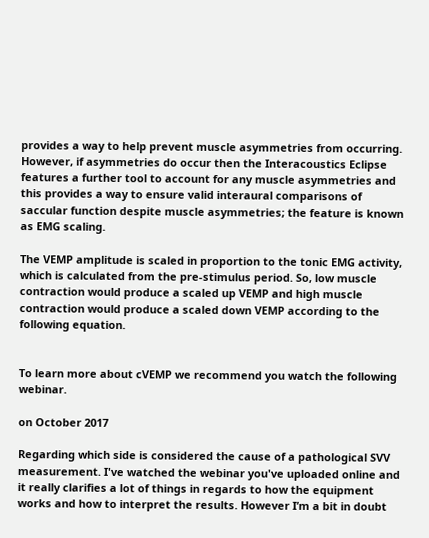provides a way to help prevent muscle asymmetries from occurring. However, if asymmetries do occur then the Interacoustics Eclipse features a further tool to account for any muscle asymmetries and this provides a way to ensure valid interaural comparisons of saccular function despite muscle asymmetries; the feature is known as EMG scaling.

The VEMP amplitude is scaled in proportion to the tonic EMG activity, which is calculated from the pre-stimulus period. So, low muscle contraction would produce a scaled up VEMP and high muscle contraction would produce a scaled down VEMP according to the following equation.


To learn more about cVEMP we recommend you watch the following webinar.

on October 2017

Regarding which side is considered the cause of a pathological SVV measurement. I've watched the webinar you've uploaded online and it really clarifies a lot of things in regards to how the equipment works and how to interpret the results. However I’m a bit in doubt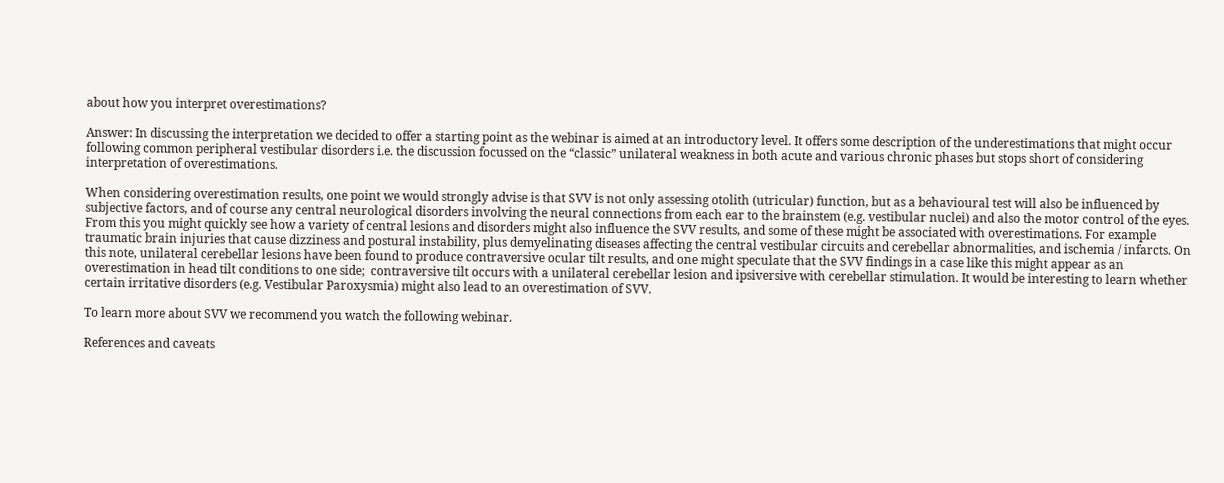about how you interpret overestimations?

Answer: In discussing the interpretation we decided to offer a starting point as the webinar is aimed at an introductory level. It offers some description of the underestimations that might occur following common peripheral vestibular disorders i.e. the discussion focussed on the “classic” unilateral weakness in both acute and various chronic phases but stops short of considering interpretation of overestimations.

When considering overestimation results, one point we would strongly advise is that SVV is not only assessing otolith (utricular) function, but as a behavioural test will also be influenced by subjective factors, and of course any central neurological disorders involving the neural connections from each ear to the brainstem (e.g. vestibular nuclei) and also the motor control of the eyes. From this you might quickly see how a variety of central lesions and disorders might also influence the SVV results, and some of these might be associated with overestimations. For example traumatic brain injuries that cause dizziness and postural instability, plus demyelinating diseases affecting the central vestibular circuits and cerebellar abnormalities, and ischemia / infarcts. On this note, unilateral cerebellar lesions have been found to produce contraversive ocular tilt results, and one might speculate that the SVV findings in a case like this might appear as an overestimation in head tilt conditions to one side;  contraversive tilt occurs with a unilateral cerebellar lesion and ipsiversive with cerebellar stimulation. It would be interesting to learn whether certain irritative disorders (e.g. Vestibular Paroxysmia) might also lead to an overestimation of SVV.

To learn more about SVV we recommend you watch the following webinar.

References and caveats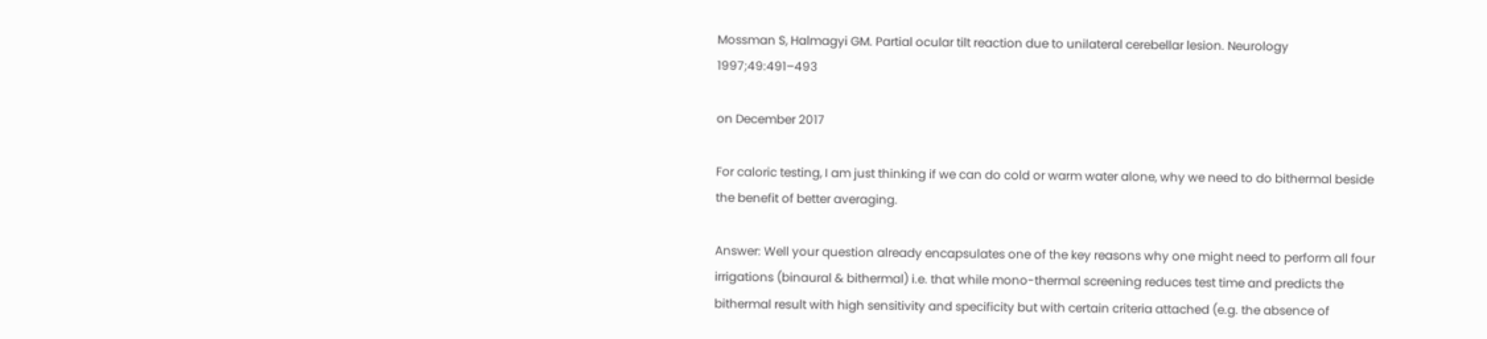Mossman S, Halmagyi GM. Partial ocular tilt reaction due to unilateral cerebellar lesion. Neurology 1997;49:491–493

on December 2017

For caloric testing, I am just thinking if we can do cold or warm water alone, why we need to do bithermal beside the benefit of better averaging.

Answer: Well your question already encapsulates one of the key reasons why one might need to perform all four irrigations (binaural & bithermal) i.e. that while mono-thermal screening reduces test time and predicts the bithermal result with high sensitivity and specificity but with certain criteria attached (e.g. the absence of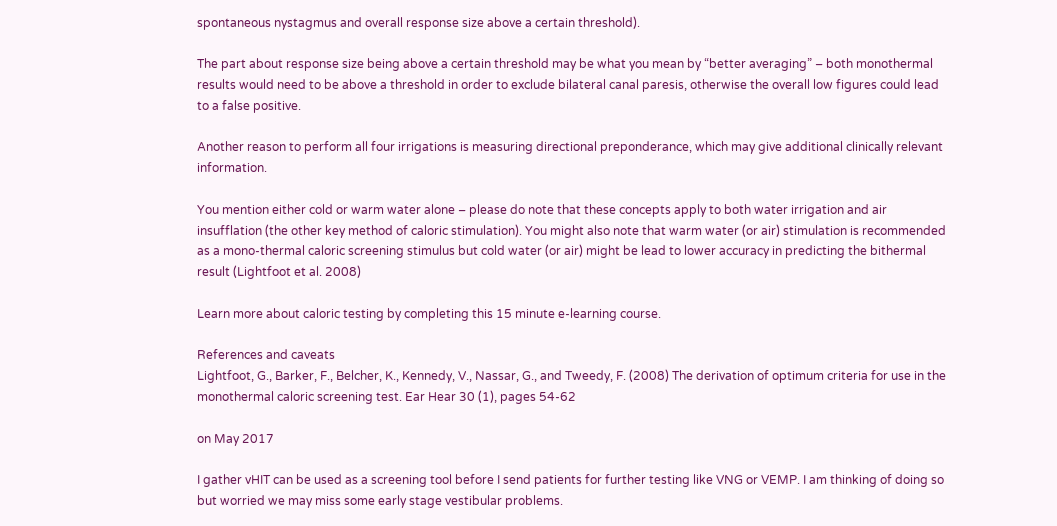spontaneous nystagmus and overall response size above a certain threshold).

The part about response size being above a certain threshold may be what you mean by “better averaging” – both monothermal results would need to be above a threshold in order to exclude bilateral canal paresis, otherwise the overall low figures could lead to a false positive.

Another reason to perform all four irrigations is measuring directional preponderance, which may give additional clinically relevant information.

You mention either cold or warm water alone – please do note that these concepts apply to both water irrigation and air insufflation (the other key method of caloric stimulation). You might also note that warm water (or air) stimulation is recommended as a mono-thermal caloric screening stimulus but cold water (or air) might be lead to lower accuracy in predicting the bithermal result (Lightfoot et al. 2008)

Learn more about caloric testing by completing this 15 minute e-learning course.

References and caveats
Lightfoot, G., Barker, F., Belcher, K., Kennedy, V., Nassar, G., and Tweedy, F. (2008) The derivation of optimum criteria for use in the monothermal caloric screening test. Ear Hear 30 (1), pages 54-62

on May 2017

I gather vHIT can be used as a screening tool before I send patients for further testing like VNG or VEMP. I am thinking of doing so but worried we may miss some early stage vestibular problems.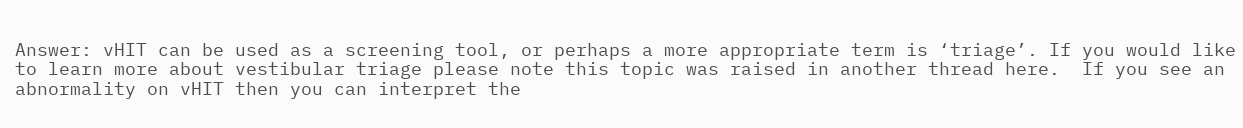Answer: vHIT can be used as a screening tool, or perhaps a more appropriate term is ‘triage’. If you would like to learn more about vestibular triage please note this topic was raised in another thread here.  If you see an abnormality on vHIT then you can interpret the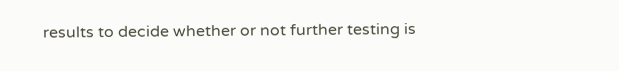results to decide whether or not further testing is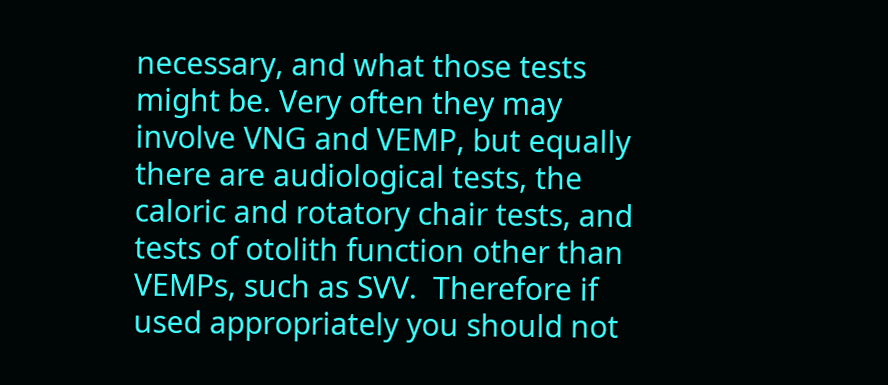necessary, and what those tests might be. Very often they may involve VNG and VEMP, but equally there are audiological tests, the caloric and rotatory chair tests, and tests of otolith function other than VEMPs, such as SVV.  Therefore if used appropriately you should not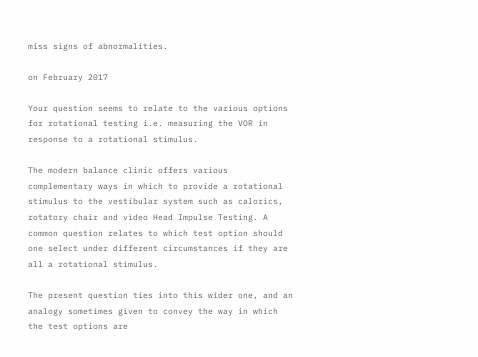miss signs of abnormalities.

on February 2017

Your question seems to relate to the various options for rotational testing i.e. measuring the VOR in response to a rotational stimulus.

The modern balance clinic offers various complementary ways in which to provide a rotational stimulus to the vestibular system such as calorics, rotatory chair and video Head Impulse Testing. A common question relates to which test option should one select under different circumstances if they are all a rotational stimulus.

The present question ties into this wider one, and an analogy sometimes given to convey the way in which the test options are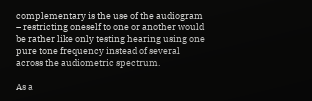complementary is the use of the audiogram – restricting oneself to one or another would be rather like only testing hearing using one pure tone frequency instead of several across the audiometric spectrum.

As a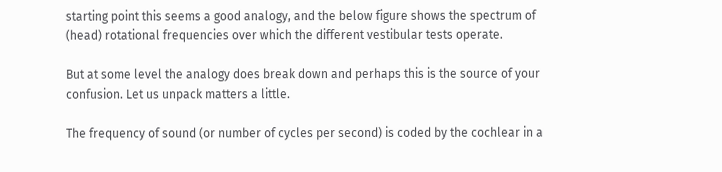starting point this seems a good analogy, and the below figure shows the spectrum of (head) rotational frequencies over which the different vestibular tests operate.

But at some level the analogy does break down and perhaps this is the source of your confusion. Let us unpack matters a little.

The frequency of sound (or number of cycles per second) is coded by the cochlear in a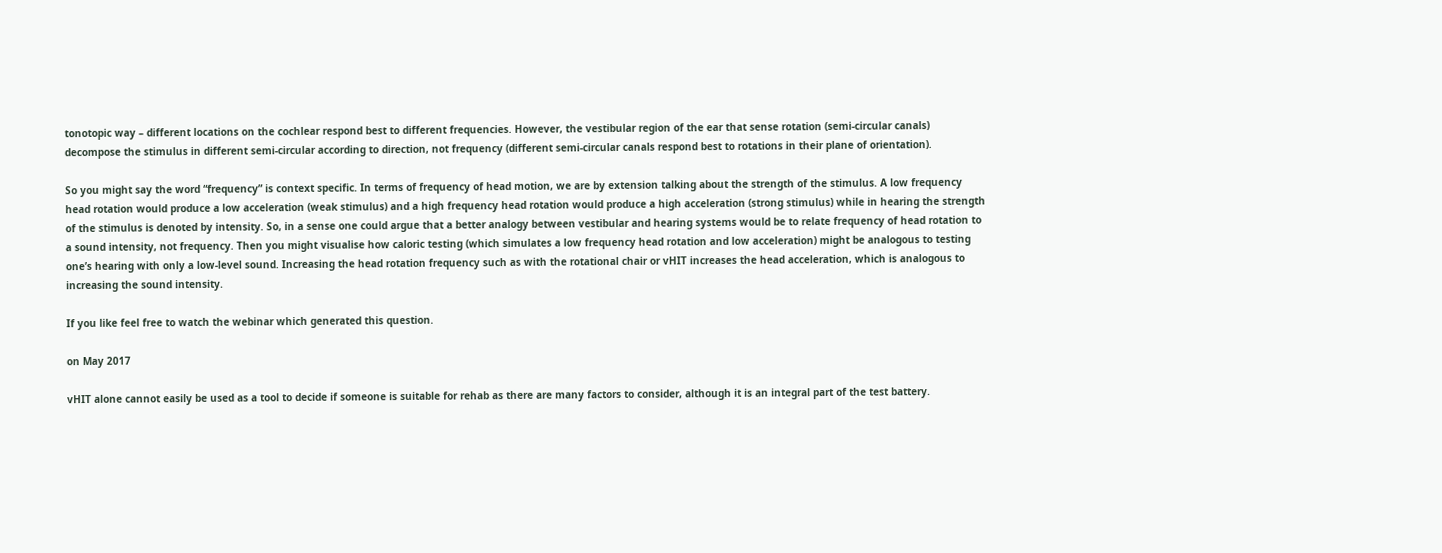tonotopic way – different locations on the cochlear respond best to different frequencies. However, the vestibular region of the ear that sense rotation (semi-circular canals) decompose the stimulus in different semi-circular according to direction, not frequency (different semi-circular canals respond best to rotations in their plane of orientation).

So you might say the word “frequency” is context specific. In terms of frequency of head motion, we are by extension talking about the strength of the stimulus. A low frequency head rotation would produce a low acceleration (weak stimulus) and a high frequency head rotation would produce a high acceleration (strong stimulus) while in hearing the strength of the stimulus is denoted by intensity. So, in a sense one could argue that a better analogy between vestibular and hearing systems would be to relate frequency of head rotation to a sound intensity, not frequency. Then you might visualise how caloric testing (which simulates a low frequency head rotation and low acceleration) might be analogous to testing one’s hearing with only a low-level sound. Increasing the head rotation frequency such as with the rotational chair or vHIT increases the head acceleration, which is analogous to increasing the sound intensity.

If you like feel free to watch the webinar which generated this question.

on May 2017

vHIT alone cannot easily be used as a tool to decide if someone is suitable for rehab as there are many factors to consider, although it is an integral part of the test battery.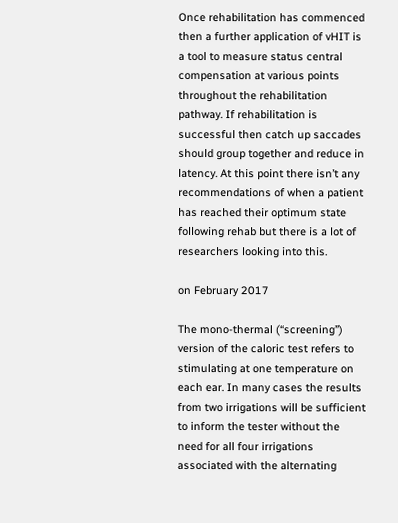Once rehabilitation has commenced then a further application of vHIT is a tool to measure status central compensation at various points throughout the rehabilitation pathway. If rehabilitation is successful then catch up saccades should group together and reduce in latency. At this point there isn’t any recommendations of when a patient has reached their optimum state following rehab but there is a lot of researchers looking into this.

on February 2017

The mono-thermal (“screening”) version of the caloric test refers to stimulating at one temperature on each ear. In many cases the results from two irrigations will be sufficient to inform the tester without the need for all four irrigations associated with the alternating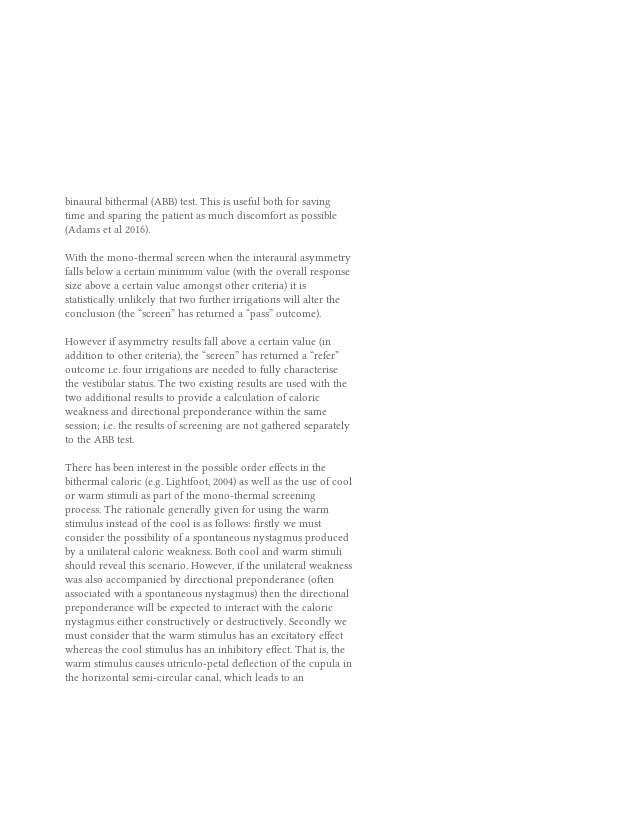binaural bithermal (ABB) test. This is useful both for saving time and sparing the patient as much discomfort as possible (Adams et al 2016).

With the mono-thermal screen when the interaural asymmetry falls below a certain minimum value (with the overall response size above a certain value amongst other criteria) it is statistically unlikely that two further irrigations will alter the conclusion (the “screen” has returned a “pass” outcome).

However if asymmetry results fall above a certain value (in addition to other criteria), the “screen” has returned a “refer” outcome i.e. four irrigations are needed to fully characterise the vestibular status. The two existing results are used with the two additional results to provide a calculation of caloric weakness and directional preponderance within the same session; i.e. the results of screening are not gathered separately to the ABB test.

There has been interest in the possible order effects in the bithermal caloric (e.g. Lightfoot, 2004) as well as the use of cool or warm stimuli as part of the mono-thermal screening process. The rationale generally given for using the warm stimulus instead of the cool is as follows: firstly we must consider the possibility of a spontaneous nystagmus produced by a unilateral caloric weakness. Both cool and warm stimuli should reveal this scenario. However, if the unilateral weakness was also accompanied by directional preponderance (often associated with a spontaneous nystagmus) then the directional preponderance will be expected to interact with the caloric nystagmus either constructively or destructively. Secondly we must consider that the warm stimulus has an excitatory effect whereas the cool stimulus has an inhibitory effect. That is, the warm stimulus causes utriculo-petal deflection of the cupula in the horizontal semi-circular canal, which leads to an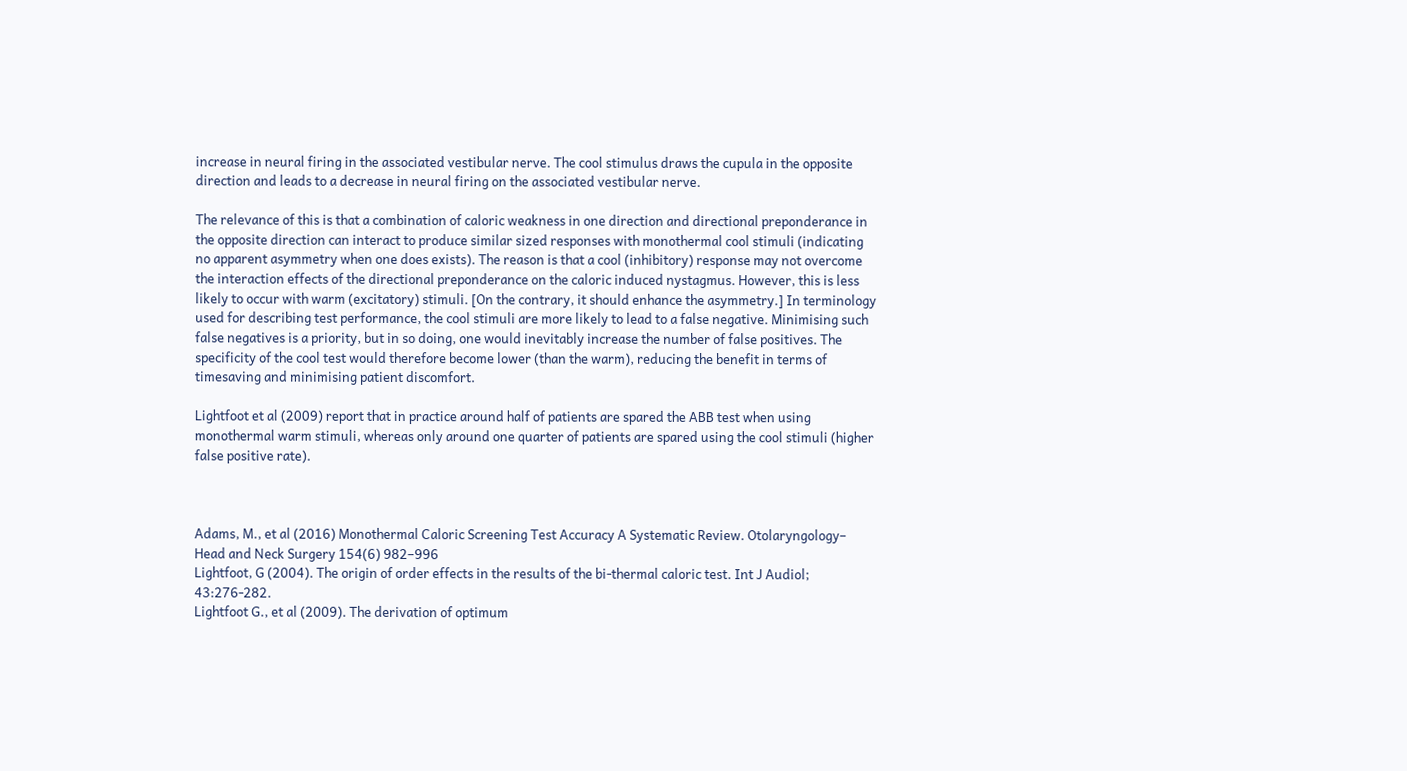increase in neural firing in the associated vestibular nerve. The cool stimulus draws the cupula in the opposite direction and leads to a decrease in neural firing on the associated vestibular nerve.

The relevance of this is that a combination of caloric weakness in one direction and directional preponderance in the opposite direction can interact to produce similar sized responses with monothermal cool stimuli (indicating no apparent asymmetry when one does exists). The reason is that a cool (inhibitory) response may not overcome the interaction effects of the directional preponderance on the caloric induced nystagmus. However, this is less likely to occur with warm (excitatory) stimuli. [On the contrary, it should enhance the asymmetry.] In terminology used for describing test performance, the cool stimuli are more likely to lead to a false negative. Minimising such false negatives is a priority, but in so doing, one would inevitably increase the number of false positives. The specificity of the cool test would therefore become lower (than the warm), reducing the benefit in terms of timesaving and minimising patient discomfort.

Lightfoot et al (2009) report that in practice around half of patients are spared the ABB test when using monothermal warm stimuli, whereas only around one quarter of patients are spared using the cool stimuli (higher false positive rate).



Adams, M., et al (2016) Monothermal Caloric Screening Test Accuracy A Systematic Review. Otolaryngology– Head and Neck Surgery 154(6) 982–996
Lightfoot, G (2004). The origin of order effects in the results of the bi-thermal caloric test. Int J Audiol; 43:276-282.
Lightfoot G., et al (2009). The derivation of optimum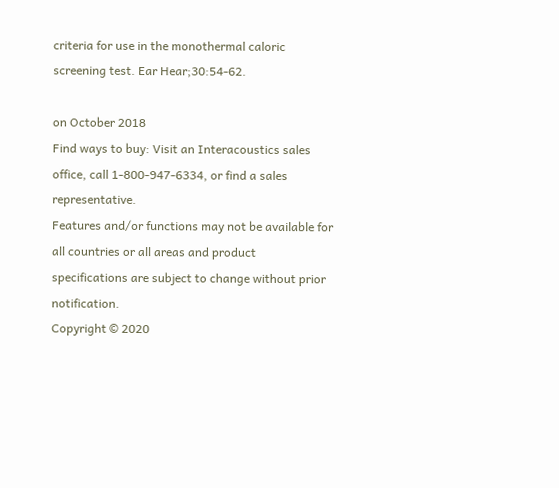criteria for use in the monothermal caloric screening test. Ear Hear;30:54-62.

on October 2018
Find ways to buy: Visit an Interacoustics sales office, call 1-800-947-6334, or find a sales representative.
Features and/or functions may not be available for all countries or all areas and product specifications are subject to change without prior notification.
Copyright © 2020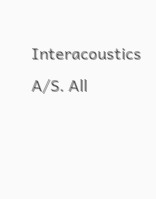Interacoustics A/S. All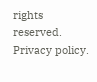rights reserved. Privacy policy.